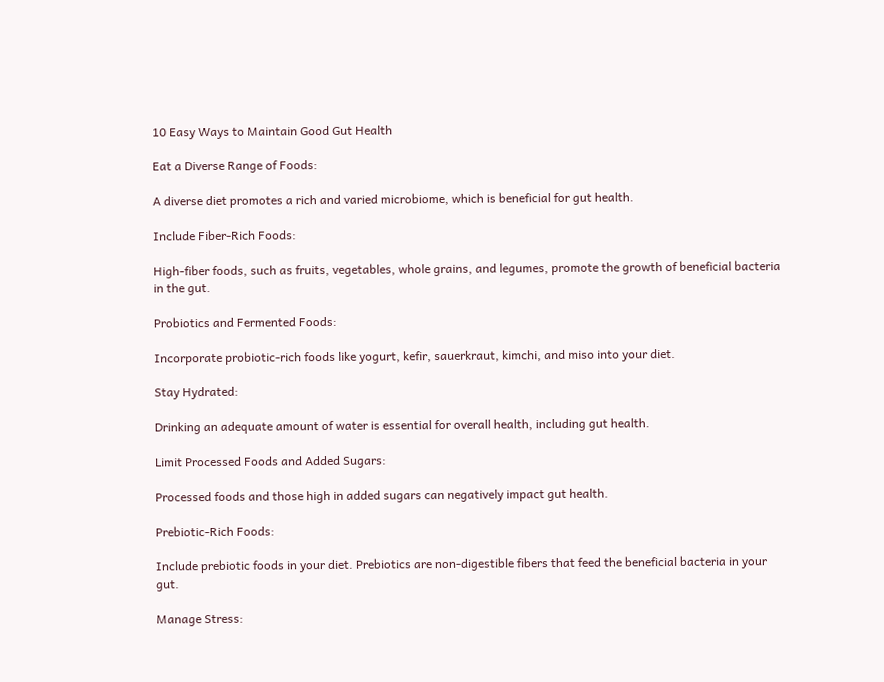10 Easy Ways to Maintain Good Gut Health

Eat a Diverse Range of Foods:

A diverse diet promotes a rich and varied microbiome, which is beneficial for gut health.

Include Fiber-Rich Foods:

High-fiber foods, such as fruits, vegetables, whole grains, and legumes, promote the growth of beneficial bacteria in the gut.

Probiotics and Fermented Foods:

Incorporate probiotic-rich foods like yogurt, kefir, sauerkraut, kimchi, and miso into your diet.

Stay Hydrated:

Drinking an adequate amount of water is essential for overall health, including gut health.

Limit Processed Foods and Added Sugars:

Processed foods and those high in added sugars can negatively impact gut health.

Prebiotic-Rich Foods:

Include prebiotic foods in your diet. Prebiotics are non-digestible fibers that feed the beneficial bacteria in your gut.

Manage Stress: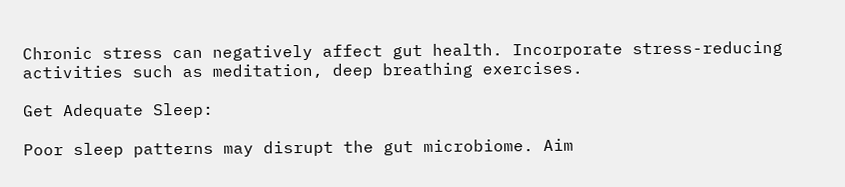Chronic stress can negatively affect gut health. Incorporate stress-reducing activities such as meditation, deep breathing exercises.

Get Adequate Sleep:

Poor sleep patterns may disrupt the gut microbiome. Aim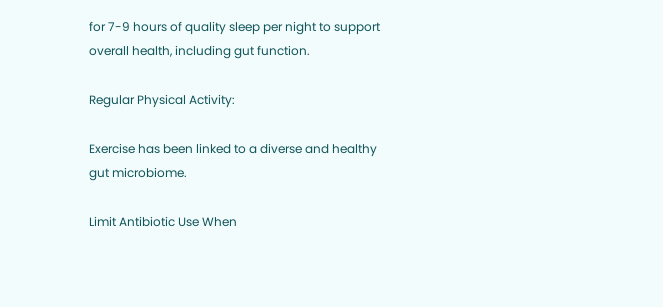for 7-9 hours of quality sleep per night to support overall health, including gut function.

Regular Physical Activity:

Exercise has been linked to a diverse and healthy gut microbiome.

Limit Antibiotic Use When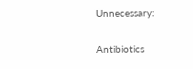Unnecessary:

Antibiotics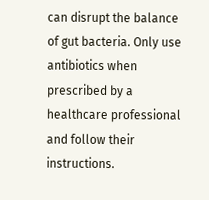can disrupt the balance of gut bacteria. Only use antibiotics when prescribed by a healthcare professional and follow their instructions.